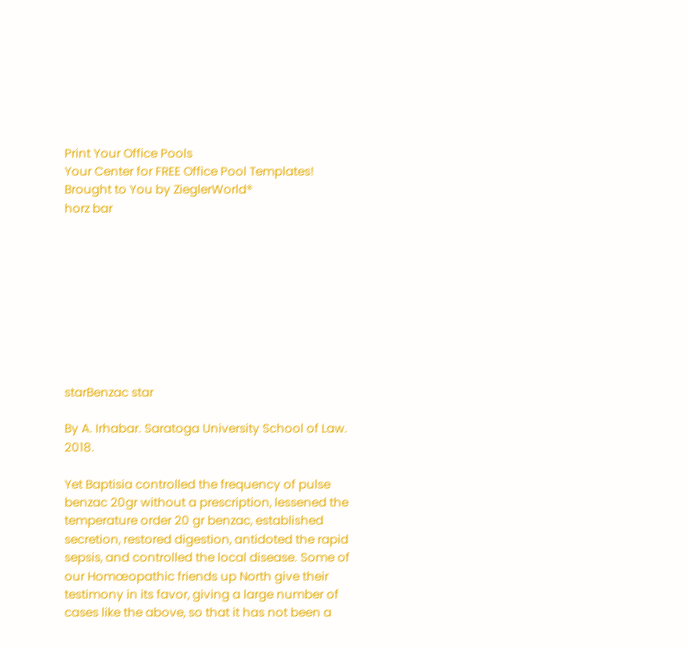Print Your Office Pools
Your Center for FREE Office Pool Templates!
Brought to You by ZieglerWorld®
horz bar









starBenzac star

By A. Irhabar. Saratoga University School of Law. 2018.

Yet Baptisia controlled the frequency of pulse benzac 20gr without a prescription, lessened the temperature order 20 gr benzac, established secretion, restored digestion, antidoted the rapid sepsis, and controlled the local disease. Some of our Homœopathic friends up North give their testimony in its favor, giving a large number of cases like the above, so that it has not been a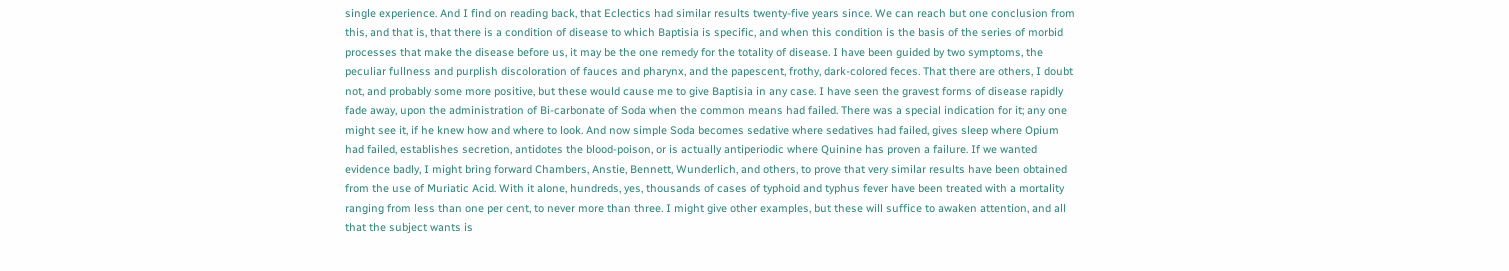single experience. And I find on reading back, that Eclectics had similar results twenty-five years since. We can reach but one conclusion from this, and that is, that there is a condition of disease to which Baptisia is specific, and when this condition is the basis of the series of morbid processes that make the disease before us, it may be the one remedy for the totality of disease. I have been guided by two symptoms, the peculiar fullness and purplish discoloration of fauces and pharynx, and the papescent, frothy, dark-colored feces. That there are others, I doubt not, and probably some more positive, but these would cause me to give Baptisia in any case. I have seen the gravest forms of disease rapidly fade away, upon the administration of Bi-carbonate of Soda when the common means had failed. There was a special indication for it; any one might see it, if he knew how and where to look. And now simple Soda becomes sedative where sedatives had failed, gives sleep where Opium had failed, establishes secretion, antidotes the blood-poison, or is actually antiperiodic where Quinine has proven a failure. If we wanted evidence badly, I might bring forward Chambers, Anstie, Bennett, Wunderlich, and others, to prove that very similar results have been obtained from the use of Muriatic Acid. With it alone, hundreds, yes, thousands of cases of typhoid and typhus fever have been treated with a mortality ranging from less than one per cent, to never more than three. I might give other examples, but these will suffice to awaken attention, and all that the subject wants is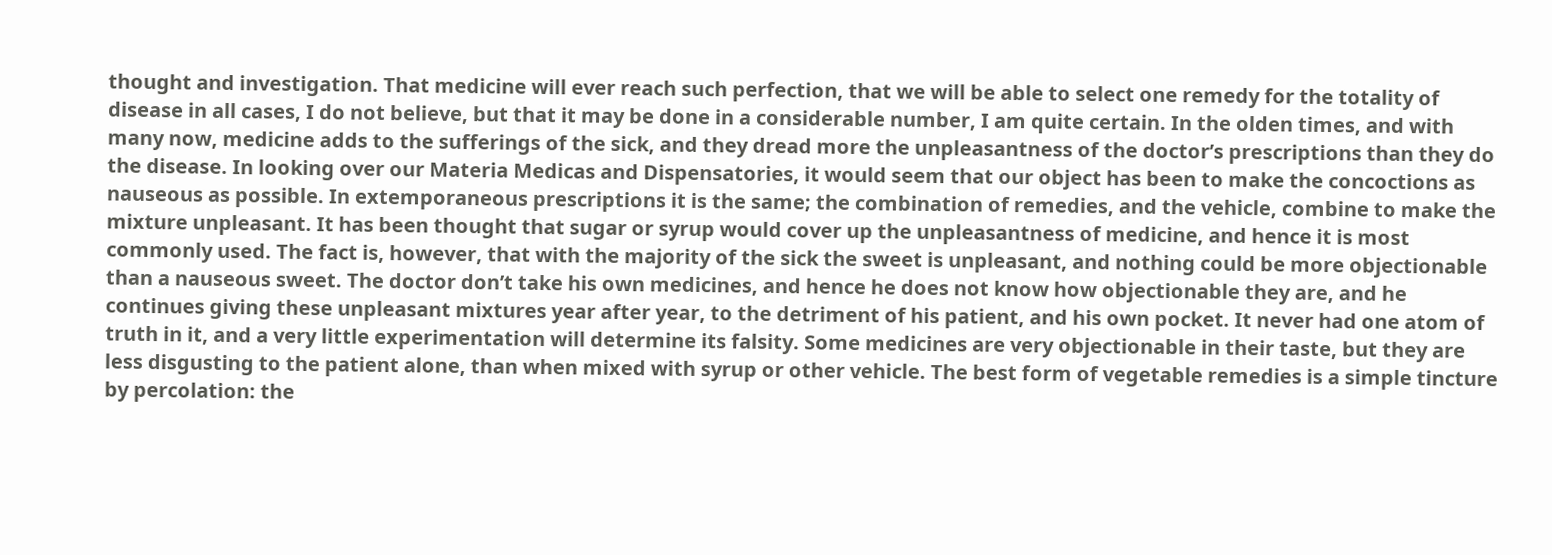thought and investigation. That medicine will ever reach such perfection, that we will be able to select one remedy for the totality of disease in all cases, I do not believe, but that it may be done in a considerable number, I am quite certain. In the olden times, and with many now, medicine adds to the sufferings of the sick, and they dread more the unpleasantness of the doctor’s prescriptions than they do the disease. In looking over our Materia Medicas and Dispensatories, it would seem that our object has been to make the concoctions as nauseous as possible. In extemporaneous prescriptions it is the same; the combination of remedies, and the vehicle, combine to make the mixture unpleasant. It has been thought that sugar or syrup would cover up the unpleasantness of medicine, and hence it is most commonly used. The fact is, however, that with the majority of the sick the sweet is unpleasant, and nothing could be more objectionable than a nauseous sweet. The doctor don’t take his own medicines, and hence he does not know how objectionable they are, and he continues giving these unpleasant mixtures year after year, to the detriment of his patient, and his own pocket. It never had one atom of truth in it, and a very little experimentation will determine its falsity. Some medicines are very objectionable in their taste, but they are less disgusting to the patient alone, than when mixed with syrup or other vehicle. The best form of vegetable remedies is a simple tincture by percolation: the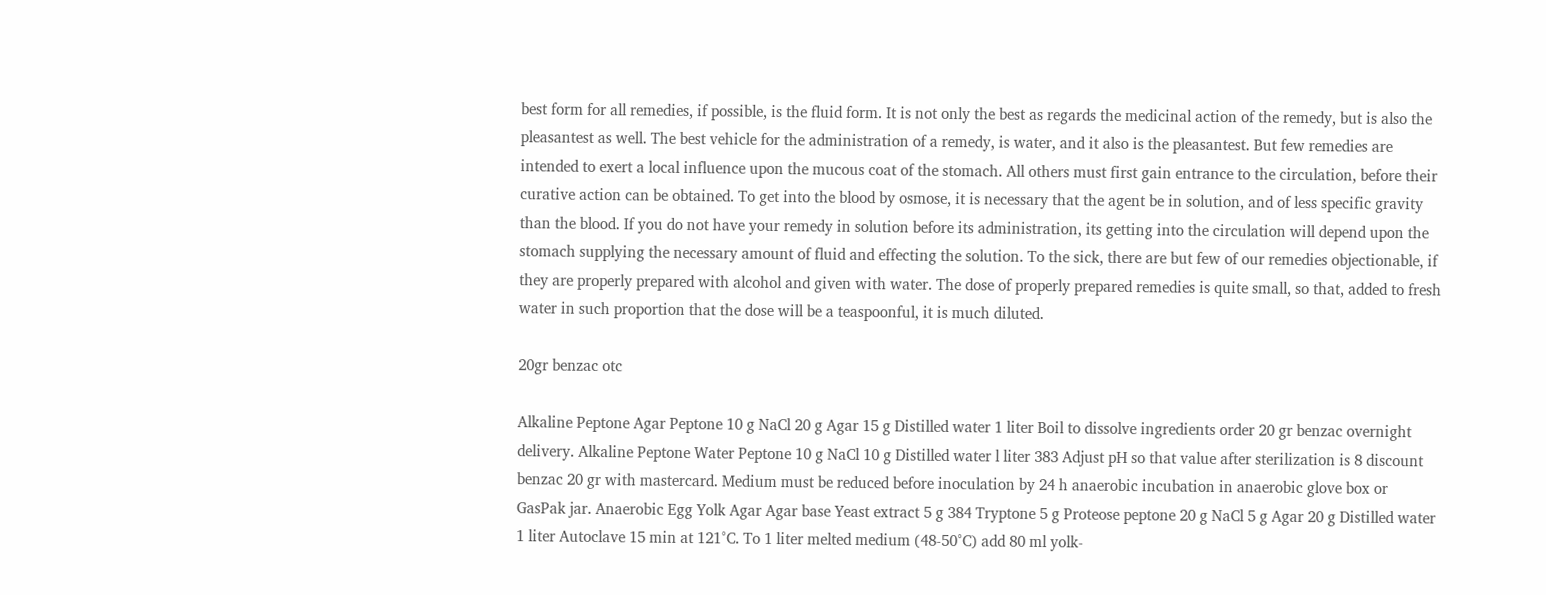best form for all remedies, if possible, is the fluid form. It is not only the best as regards the medicinal action of the remedy, but is also the pleasantest as well. The best vehicle for the administration of a remedy, is water, and it also is the pleasantest. But few remedies are intended to exert a local influence upon the mucous coat of the stomach. All others must first gain entrance to the circulation, before their curative action can be obtained. To get into the blood by osmose, it is necessary that the agent be in solution, and of less specific gravity than the blood. If you do not have your remedy in solution before its administration, its getting into the circulation will depend upon the stomach supplying the necessary amount of fluid and effecting the solution. To the sick, there are but few of our remedies objectionable, if they are properly prepared with alcohol and given with water. The dose of properly prepared remedies is quite small, so that, added to fresh water in such proportion that the dose will be a teaspoonful, it is much diluted.

20gr benzac otc

Alkaline Peptone Agar Peptone 10 g NaCl 20 g Agar 15 g Distilled water 1 liter Boil to dissolve ingredients order 20 gr benzac overnight delivery. Alkaline Peptone Water Peptone 10 g NaCl 10 g Distilled water l liter 383 Adjust pH so that value after sterilization is 8 discount benzac 20 gr with mastercard. Medium must be reduced before inoculation by 24 h anaerobic incubation in anaerobic glove box or GasPak jar. Anaerobic Egg Yolk Agar Agar base Yeast extract 5 g 384 Tryptone 5 g Proteose peptone 20 g NaCl 5 g Agar 20 g Distilled water 1 liter Autoclave 15 min at 121°C. To 1 liter melted medium (48-50°C) add 80 ml yolk-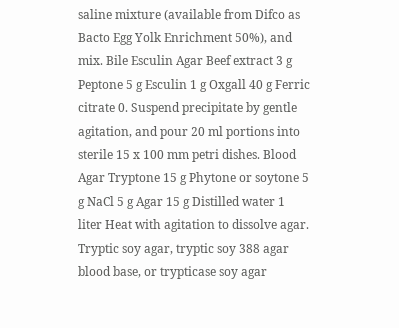saline mixture (available from Difco as Bacto Egg Yolk Enrichment 50%), and mix. Bile Esculin Agar Beef extract 3 g Peptone 5 g Esculin 1 g Oxgall 40 g Ferric citrate 0. Suspend precipitate by gentle agitation, and pour 20 ml portions into sterile 15 x 100 mm petri dishes. Blood Agar Tryptone 15 g Phytone or soytone 5 g NaCl 5 g Agar 15 g Distilled water 1 liter Heat with agitation to dissolve agar. Tryptic soy agar, tryptic soy 388 agar blood base, or trypticase soy agar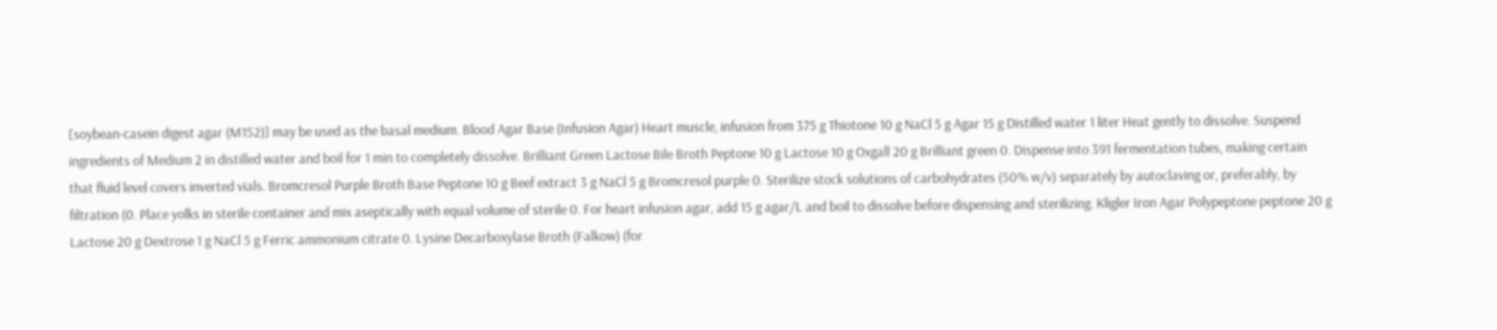[soybean-casein digest agar (M152)] may be used as the basal medium. Blood Agar Base (Infusion Agar) Heart muscle, infusion from 375 g Thiotone 10 g NaCl 5 g Agar 15 g Distilled water 1 liter Heat gently to dissolve. Suspend ingredients of Medium 2 in distilled water and boil for 1 min to completely dissolve. Brilliant Green Lactose Bile Broth Peptone 10 g Lactose 10 g Oxgall 20 g Brilliant green 0. Dispense into 391 fermentation tubes, making certain that fluid level covers inverted vials. Bromcresol Purple Broth Base Peptone 10 g Beef extract 3 g NaCl 5 g Bromcresol purple 0. Sterilize stock solutions of carbohydrates (50% w/v) separately by autoclaving or, preferably, by filtration (0. Place yolks in sterile container and mix aseptically with equal volume of sterile 0. For heart infusion agar, add 15 g agar/L and boil to dissolve before dispensing and sterilizing. Kligler Iron Agar Polypeptone peptone 20 g Lactose 20 g Dextrose 1 g NaCl 5 g Ferric ammonium citrate 0. Lysine Decarboxylase Broth (Falkow) (for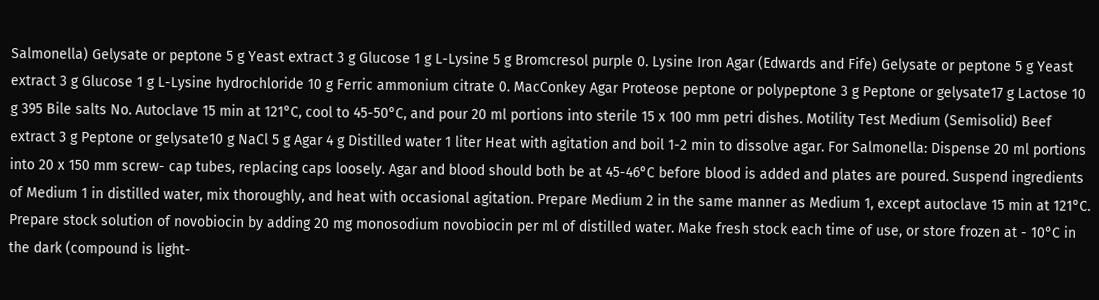Salmonella) Gelysate or peptone 5 g Yeast extract 3 g Glucose 1 g L-Lysine 5 g Bromcresol purple 0. Lysine Iron Agar (Edwards and Fife) Gelysate or peptone 5 g Yeast extract 3 g Glucose 1 g L-Lysine hydrochloride 10 g Ferric ammonium citrate 0. MacConkey Agar Proteose peptone or polypeptone 3 g Peptone or gelysate17 g Lactose 10 g 395 Bile salts No. Autoclave 15 min at 121°C, cool to 45-50°C, and pour 20 ml portions into sterile 15 x 100 mm petri dishes. Motility Test Medium (Semisolid) Beef extract 3 g Peptone or gelysate10 g NaCl 5 g Agar 4 g Distilled water 1 liter Heat with agitation and boil 1-2 min to dissolve agar. For Salmonella: Dispense 20 ml portions into 20 x 150 mm screw- cap tubes, replacing caps loosely. Agar and blood should both be at 45-46°C before blood is added and plates are poured. Suspend ingredients of Medium 1 in distilled water, mix thoroughly, and heat with occasional agitation. Prepare Medium 2 in the same manner as Medium 1, except autoclave 15 min at 121°C. Prepare stock solution of novobiocin by adding 20 mg monosodium novobiocin per ml of distilled water. Make fresh stock each time of use, or store frozen at - 10°C in the dark (compound is light-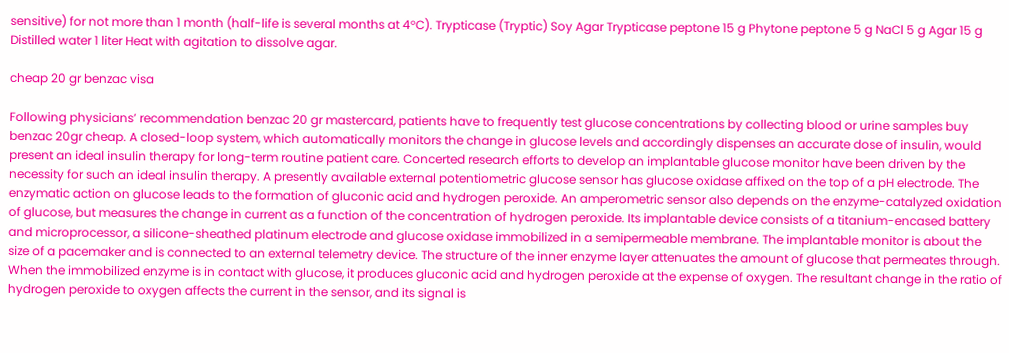sensitive) for not more than 1 month (half-life is several months at 4°C). Trypticase (Tryptic) Soy Agar Trypticase peptone 15 g Phytone peptone 5 g NaCl 5 g Agar 15 g Distilled water 1 liter Heat with agitation to dissolve agar.

cheap 20 gr benzac visa

Following physicians’ recommendation benzac 20 gr mastercard, patients have to frequently test glucose concentrations by collecting blood or urine samples buy benzac 20gr cheap. A closed-loop system, which automatically monitors the change in glucose levels and accordingly dispenses an accurate dose of insulin, would present an ideal insulin therapy for long-term routine patient care. Concerted research efforts to develop an implantable glucose monitor have been driven by the necessity for such an ideal insulin therapy. A presently available external potentiometric glucose sensor has glucose oxidase affixed on the top of a pH electrode. The enzymatic action on glucose leads to the formation of gluconic acid and hydrogen peroxide. An amperometric sensor also depends on the enzyme-catalyzed oxidation of glucose, but measures the change in current as a function of the concentration of hydrogen peroxide. Its implantable device consists of a titanium-encased battery and microprocessor, a silicone-sheathed platinum electrode and glucose oxidase immobilized in a semipermeable membrane. The implantable monitor is about the size of a pacemaker and is connected to an external telemetry device. The structure of the inner enzyme layer attenuates the amount of glucose that permeates through. When the immobilized enzyme is in contact with glucose, it produces gluconic acid and hydrogen peroxide at the expense of oxygen. The resultant change in the ratio of hydrogen peroxide to oxygen affects the current in the sensor, and its signal is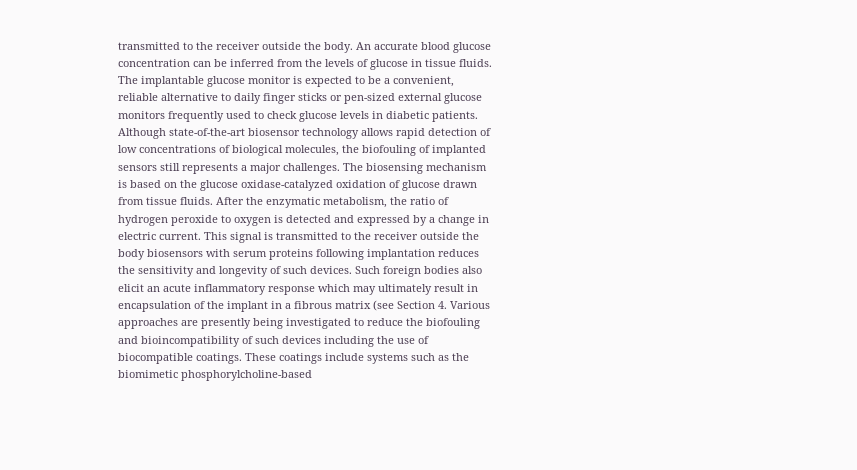transmitted to the receiver outside the body. An accurate blood glucose concentration can be inferred from the levels of glucose in tissue fluids. The implantable glucose monitor is expected to be a convenient, reliable alternative to daily finger sticks or pen-sized external glucose monitors frequently used to check glucose levels in diabetic patients. Although state-of-the-art biosensor technology allows rapid detection of low concentrations of biological molecules, the biofouling of implanted sensors still represents a major challenges. The biosensing mechanism is based on the glucose oxidase-catalyzed oxidation of glucose drawn from tissue fluids. After the enzymatic metabolism, the ratio of hydrogen peroxide to oxygen is detected and expressed by a change in electric current. This signal is transmitted to the receiver outside the body biosensors with serum proteins following implantation reduces the sensitivity and longevity of such devices. Such foreign bodies also elicit an acute inflammatory response which may ultimately result in encapsulation of the implant in a fibrous matrix (see Section 4. Various approaches are presently being investigated to reduce the biofouling and bioincompatibility of such devices including the use of biocompatible coatings. These coatings include systems such as the biomimetic phosphorylcholine-based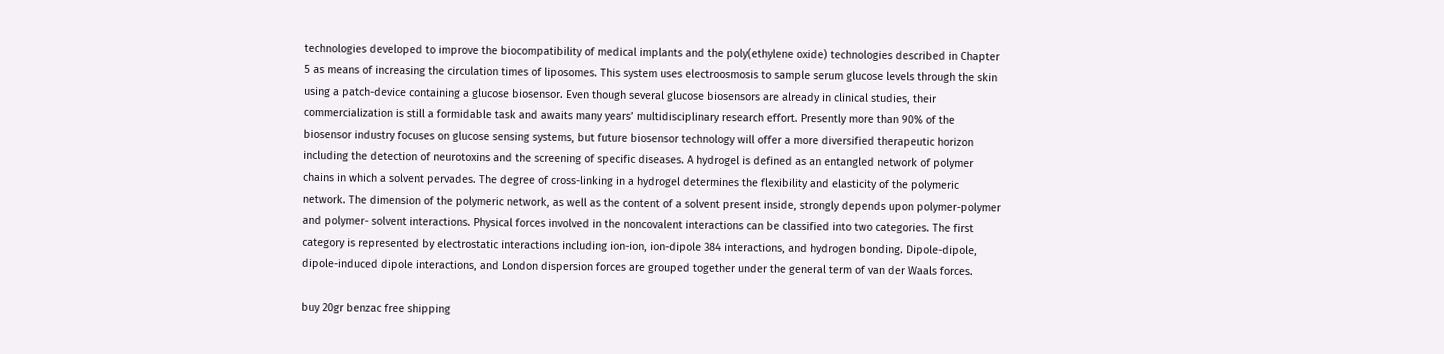technologies developed to improve the biocompatibility of medical implants and the poly(ethylene oxide) technologies described in Chapter 5 as means of increasing the circulation times of liposomes. This system uses electroosmosis to sample serum glucose levels through the skin using a patch-device containing a glucose biosensor. Even though several glucose biosensors are already in clinical studies, their commercialization is still a formidable task and awaits many years’ multidisciplinary research effort. Presently more than 90% of the biosensor industry focuses on glucose sensing systems, but future biosensor technology will offer a more diversified therapeutic horizon including the detection of neurotoxins and the screening of specific diseases. A hydrogel is defined as an entangled network of polymer chains in which a solvent pervades. The degree of cross-linking in a hydrogel determines the flexibility and elasticity of the polymeric network. The dimension of the polymeric network, as well as the content of a solvent present inside, strongly depends upon polymer-polymer and polymer- solvent interactions. Physical forces involved in the noncovalent interactions can be classified into two categories. The first category is represented by electrostatic interactions including ion-ion, ion-dipole 384 interactions, and hydrogen bonding. Dipole-dipole, dipole-induced dipole interactions, and London dispersion forces are grouped together under the general term of van der Waals forces.

buy 20gr benzac free shipping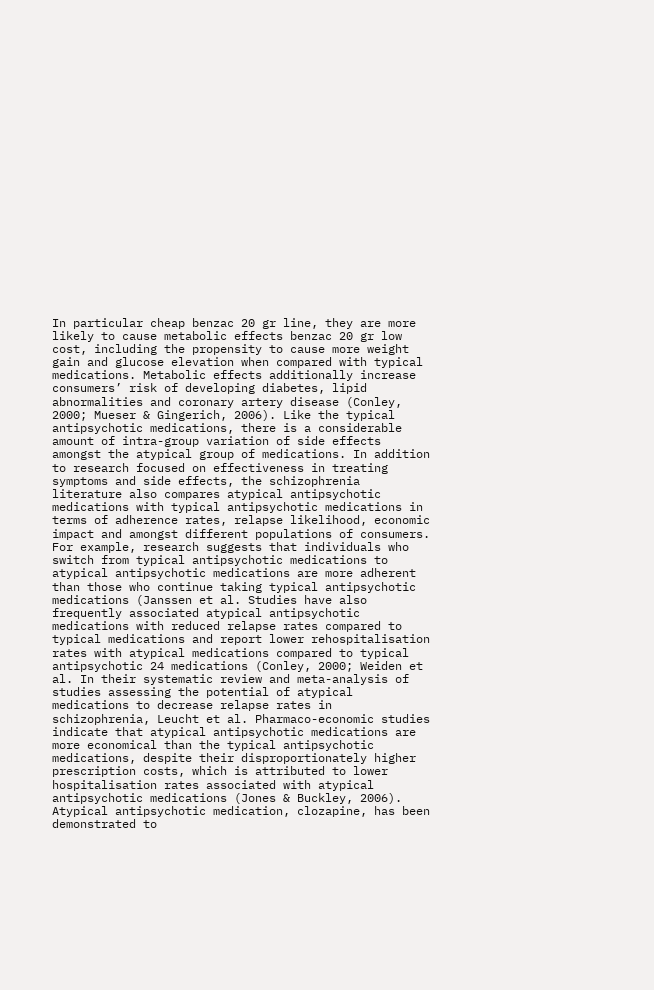In particular cheap benzac 20 gr line, they are more likely to cause metabolic effects benzac 20 gr low cost, including the propensity to cause more weight gain and glucose elevation when compared with typical medications. Metabolic effects additionally increase consumers’ risk of developing diabetes, lipid abnormalities and coronary artery disease (Conley, 2000; Mueser & Gingerich, 2006). Like the typical antipsychotic medications, there is a considerable amount of intra-group variation of side effects amongst the atypical group of medications. In addition to research focused on effectiveness in treating symptoms and side effects, the schizophrenia literature also compares atypical antipsychotic medications with typical antipsychotic medications in terms of adherence rates, relapse likelihood, economic impact and amongst different populations of consumers. For example, research suggests that individuals who switch from typical antipsychotic medications to atypical antipsychotic medications are more adherent than those who continue taking typical antipsychotic medications (Janssen et al. Studies have also frequently associated atypical antipsychotic medications with reduced relapse rates compared to typical medications and report lower rehospitalisation rates with atypical medications compared to typical antipsychotic 24 medications (Conley, 2000; Weiden et al. In their systematic review and meta-analysis of studies assessing the potential of atypical medications to decrease relapse rates in schizophrenia, Leucht et al. Pharmaco-economic studies indicate that atypical antipsychotic medications are more economical than the typical antipsychotic medications, despite their disproportionately higher prescription costs, which is attributed to lower hospitalisation rates associated with atypical antipsychotic medications (Jones & Buckley, 2006). Atypical antipsychotic medication, clozapine, has been demonstrated to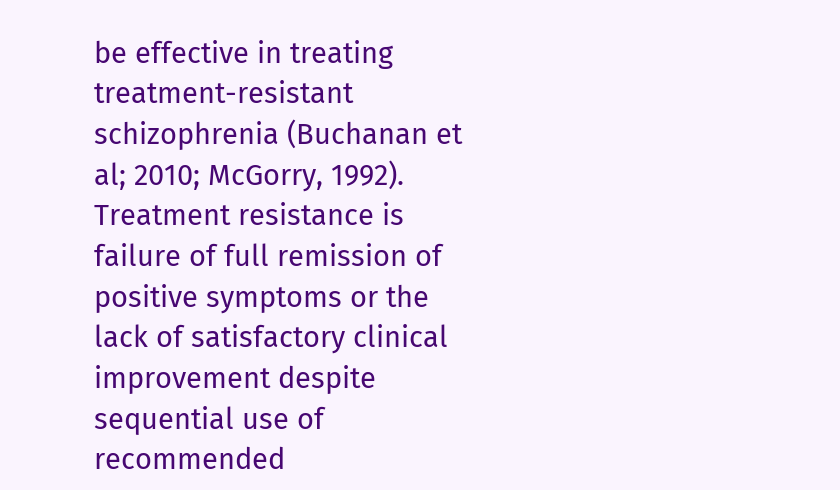be effective in treating treatment-resistant schizophrenia (Buchanan et al; 2010; McGorry, 1992). Treatment resistance is failure of full remission of positive symptoms or the lack of satisfactory clinical improvement despite sequential use of recommended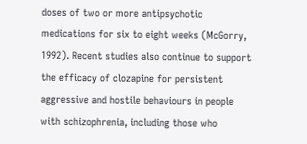doses of two or more antipsychotic medications for six to eight weeks (McGorry, 1992). Recent studies also continue to support the efficacy of clozapine for persistent aggressive and hostile behaviours in people with schizophrenia, including those who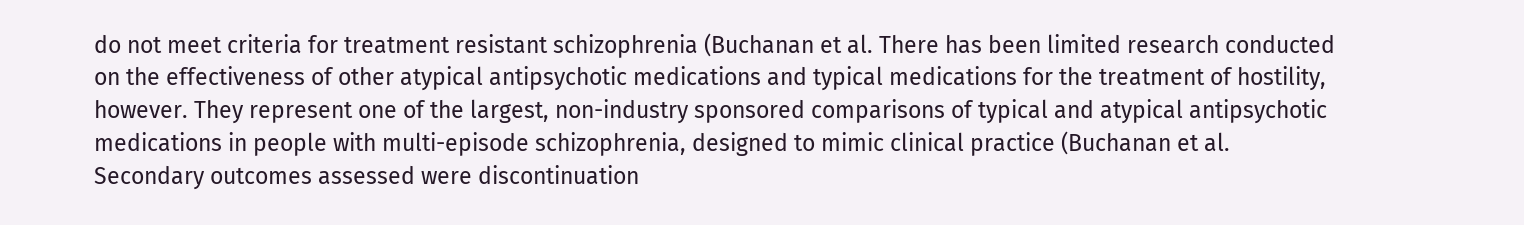do not meet criteria for treatment resistant schizophrenia (Buchanan et al. There has been limited research conducted on the effectiveness of other atypical antipsychotic medications and typical medications for the treatment of hostility, however. They represent one of the largest, non-industry sponsored comparisons of typical and atypical antipsychotic medications in people with multi-episode schizophrenia, designed to mimic clinical practice (Buchanan et al. Secondary outcomes assessed were discontinuation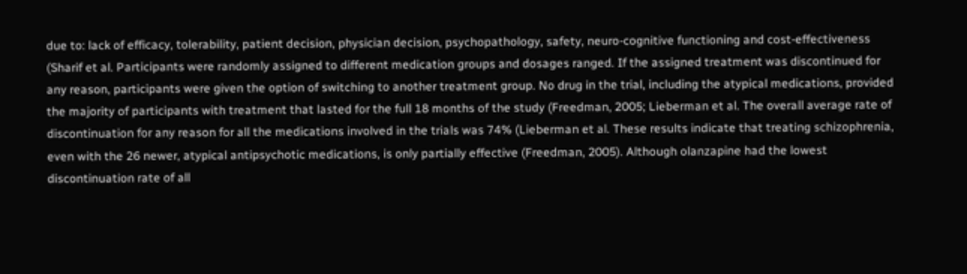due to: lack of efficacy, tolerability, patient decision, physician decision, psychopathology, safety, neuro-cognitive functioning and cost-effectiveness (Sharif et al. Participants were randomly assigned to different medication groups and dosages ranged. If the assigned treatment was discontinued for any reason, participants were given the option of switching to another treatment group. No drug in the trial, including the atypical medications, provided the majority of participants with treatment that lasted for the full 18 months of the study (Freedman, 2005; Lieberman et al. The overall average rate of discontinuation for any reason for all the medications involved in the trials was 74% (Lieberman et al. These results indicate that treating schizophrenia, even with the 26 newer, atypical antipsychotic medications, is only partially effective (Freedman, 2005). Although olanzapine had the lowest discontinuation rate of all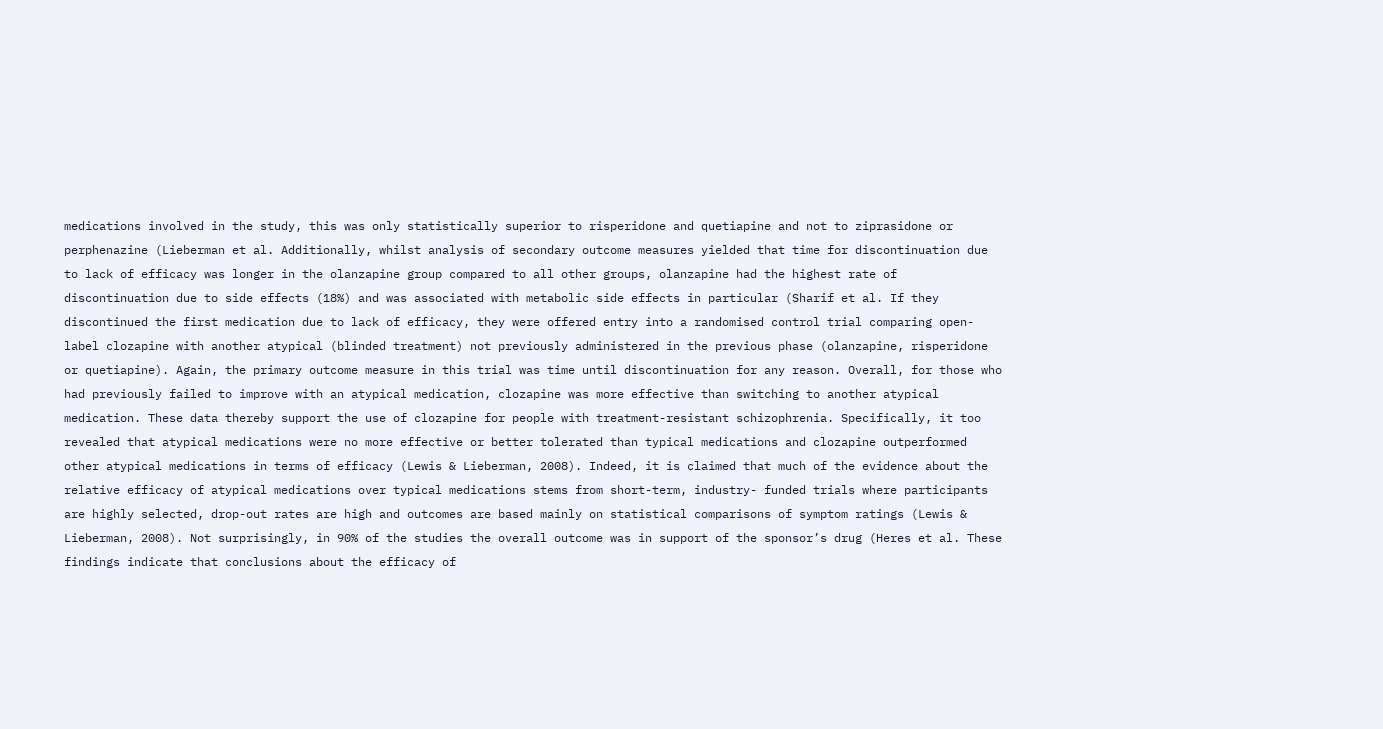medications involved in the study, this was only statistically superior to risperidone and quetiapine and not to ziprasidone or perphenazine (Lieberman et al. Additionally, whilst analysis of secondary outcome measures yielded that time for discontinuation due to lack of efficacy was longer in the olanzapine group compared to all other groups, olanzapine had the highest rate of discontinuation due to side effects (18%) and was associated with metabolic side effects in particular (Sharif et al. If they discontinued the first medication due to lack of efficacy, they were offered entry into a randomised control trial comparing open-label clozapine with another atypical (blinded treatment) not previously administered in the previous phase (olanzapine, risperidone or quetiapine). Again, the primary outcome measure in this trial was time until discontinuation for any reason. Overall, for those who had previously failed to improve with an atypical medication, clozapine was more effective than switching to another atypical medication. These data thereby support the use of clozapine for people with treatment-resistant schizophrenia. Specifically, it too revealed that atypical medications were no more effective or better tolerated than typical medications and clozapine outperformed other atypical medications in terms of efficacy (Lewis & Lieberman, 2008). Indeed, it is claimed that much of the evidence about the relative efficacy of atypical medications over typical medications stems from short-term, industry- funded trials where participants are highly selected, drop-out rates are high and outcomes are based mainly on statistical comparisons of symptom ratings (Lewis & Lieberman, 2008). Not surprisingly, in 90% of the studies the overall outcome was in support of the sponsor’s drug (Heres et al. These findings indicate that conclusions about the efficacy of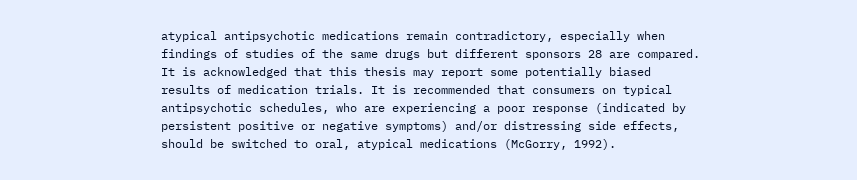atypical antipsychotic medications remain contradictory, especially when findings of studies of the same drugs but different sponsors 28 are compared. It is acknowledged that this thesis may report some potentially biased results of medication trials. It is recommended that consumers on typical antipsychotic schedules, who are experiencing a poor response (indicated by persistent positive or negative symptoms) and/or distressing side effects, should be switched to oral, atypical medications (McGorry, 1992).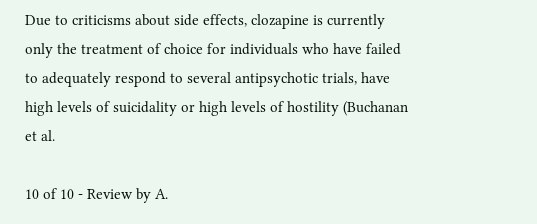Due to criticisms about side effects, clozapine is currently only the treatment of choice for individuals who have failed to adequately respond to several antipsychotic trials, have high levels of suicidality or high levels of hostility (Buchanan et al.

10 of 10 - Review by A.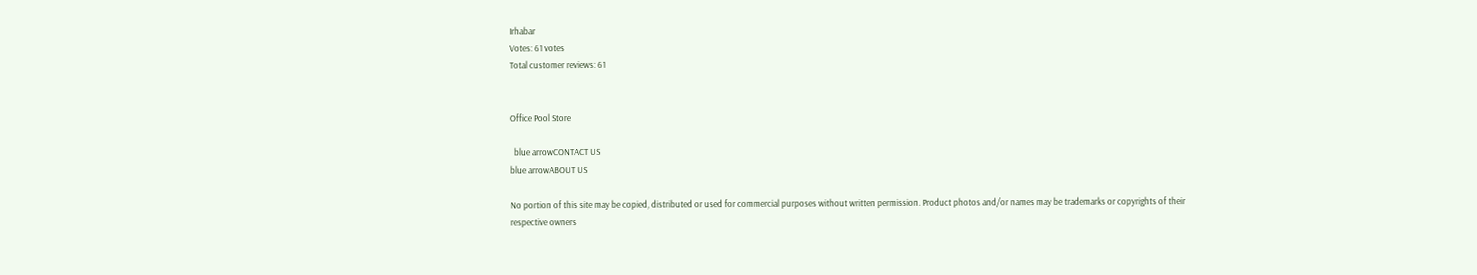Irhabar
Votes: 61 votes
Total customer reviews: 61


Office Pool Store

  blue arrowCONTACT US
blue arrowABOUT US

No portion of this site may be copied, distributed or used for commercial purposes without written permission. Product photos and/or names may be trademarks or copyrights of their respective owners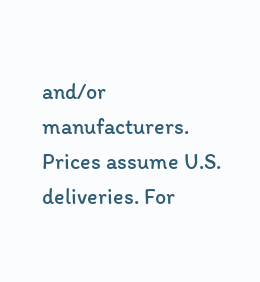and/or manufacturers.
Prices assume U.S. deliveries. For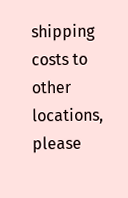shipping costs to other locations, please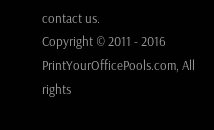contact us.
Copyright © 2011 - 2016 PrintYourOfficePools.com, All rights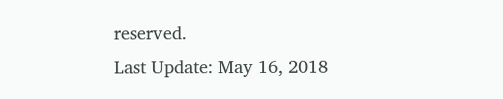reserved.
Last Update: May 16, 2018